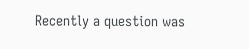Recently a question was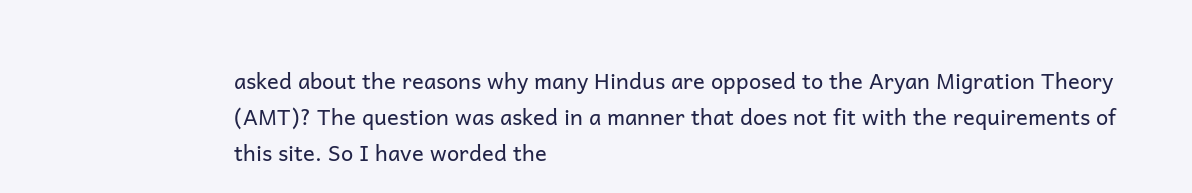asked about the reasons why many Hindus are opposed to the Aryan Migration Theory (AMT)? The question was asked in a manner that does not fit with the requirements of this site. So I have worded the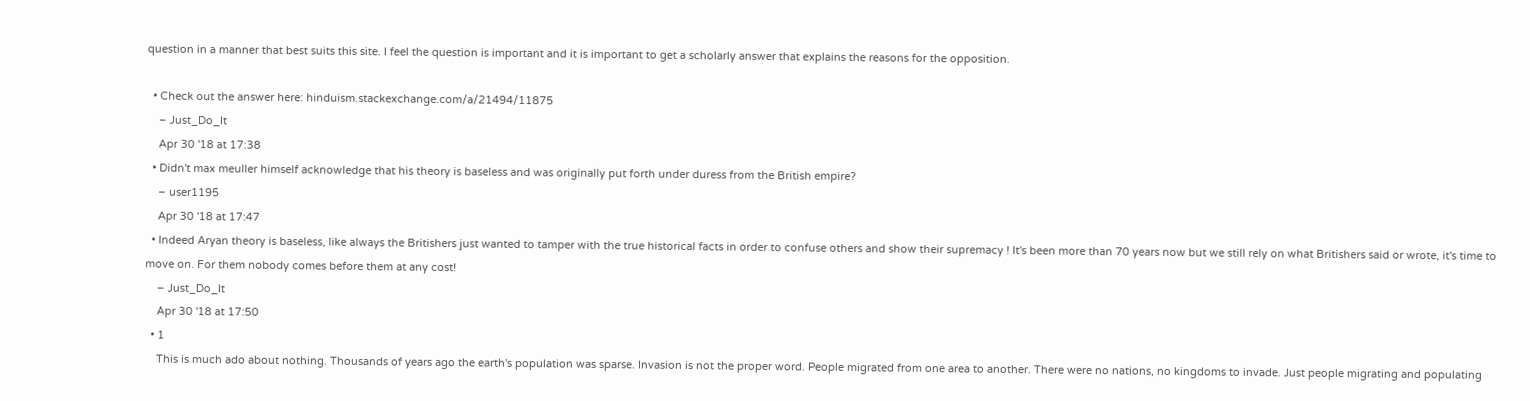question in a manner that best suits this site. I feel the question is important and it is important to get a scholarly answer that explains the reasons for the opposition.

  • Check out the answer here: hinduism.stackexchange.com/a/21494/11875
    – Just_Do_It
    Apr 30 '18 at 17:38
  • Didn't max meuller himself acknowledge that his theory is baseless and was originally put forth under duress from the British empire?
    – user1195
    Apr 30 '18 at 17:47
  • Indeed Aryan theory is baseless, like always the Britishers just wanted to tamper with the true historical facts in order to confuse others and show their supremacy ! It's been more than 70 years now but we still rely on what Britishers said or wrote, it's time to move on. For them nobody comes before them at any cost!
    – Just_Do_It
    Apr 30 '18 at 17:50
  • 1
    This is much ado about nothing. Thousands of years ago the earth's population was sparse. Invasion is not the proper word. People migrated from one area to another. There were no nations, no kingdoms to invade. Just people migrating and populating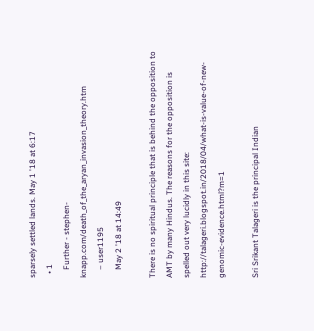sparsely settled lands. May 1 '18 at 6:17
  • 1
    Further - stephen-knapp.com/death_of_the_aryan_invasion_theory.htm
    – user1195
    May 2 '18 at 14:49

There is no spiritual principle that is behind the opposition to AMT by many Hindus. The reasons for the opposition is spelled out very lucidly in this site: http://talageri.blogspot.in/2018/04/what-is-value-of-new-genomic-evidence.html?m=1

Sri Srikant Talageri is the principal Indian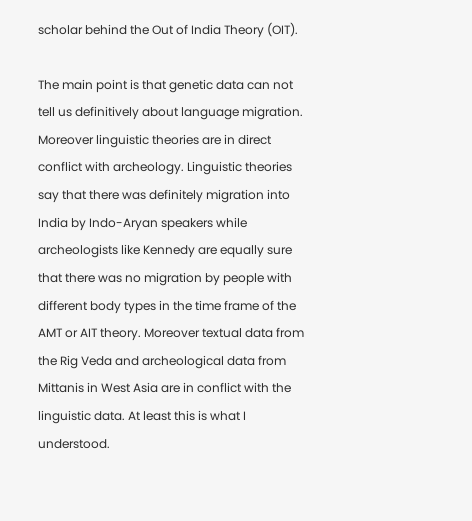scholar behind the Out of India Theory (OIT).

The main point is that genetic data can not tell us definitively about language migration. Moreover linguistic theories are in direct conflict with archeology. Linguistic theories say that there was definitely migration into India by Indo-Aryan speakers while archeologists like Kennedy are equally sure that there was no migration by people with different body types in the time frame of the AMT or AIT theory. Moreover textual data from the Rig Veda and archeological data from Mittanis in West Asia are in conflict with the linguistic data. At least this is what I understood.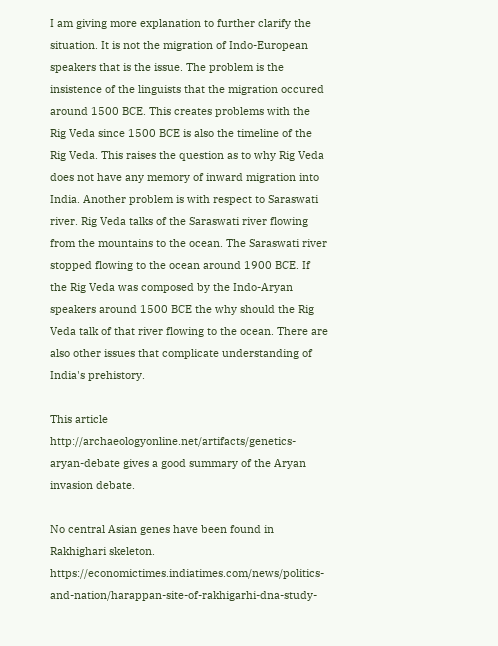I am giving more explanation to further clarify the situation. It is not the migration of Indo-European speakers that is the issue. The problem is the insistence of the linguists that the migration occured around 1500 BCE. This creates problems with the Rig Veda since 1500 BCE is also the timeline of the Rig Veda. This raises the question as to why Rig Veda does not have any memory of inward migration into India. Another problem is with respect to Saraswati river. Rig Veda talks of the Saraswati river flowing from the mountains to the ocean. The Saraswati river stopped flowing to the ocean around 1900 BCE. If the Rig Veda was composed by the Indo-Aryan speakers around 1500 BCE the why should the Rig Veda talk of that river flowing to the ocean. There are also other issues that complicate understanding of India's prehistory.

This article http://archaeologyonline.net/artifacts/genetics-aryan-debate gives a good summary of the Aryan invasion debate.

No central Asian genes have been found in Rakhighari skeleton. https://economictimes.indiatimes.com/news/politics-and-nation/harappan-site-of-rakhigarhi-dna-study-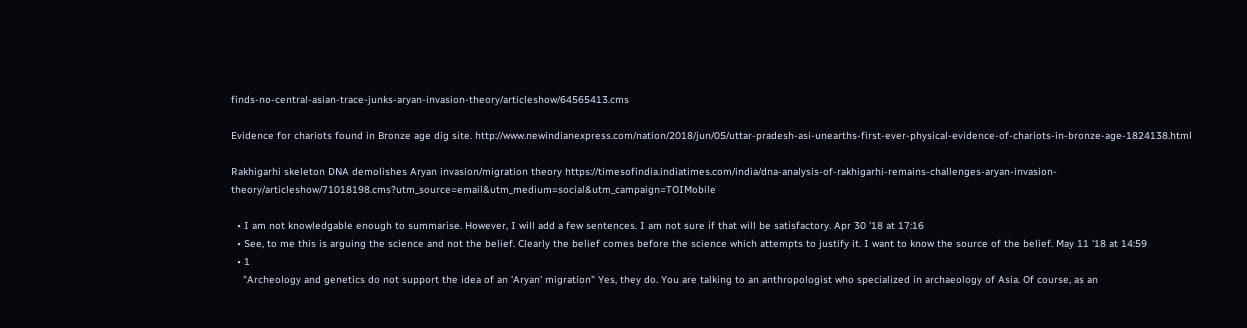finds-no-central-asian-trace-junks-aryan-invasion-theory/articleshow/64565413.cms

Evidence for chariots found in Bronze age dig site. http://www.newindianexpress.com/nation/2018/jun/05/uttar-pradesh-asi-unearths-first-ever-physical-evidence-of-chariots-in-bronze-age-1824138.html

Rakhigarhi skeleton DNA demolishes Aryan invasion/migration theory https://timesofindia.indiatimes.com/india/dna-analysis-of-rakhigarhi-remains-challenges-aryan-invasion-theory/articleshow/71018198.cms?utm_source=email&utm_medium=social&utm_campaign=TOIMobile

  • I am not knowledgable enough to summarise. However, I will add a few sentences. I am not sure if that will be satisfactory. Apr 30 '18 at 17:16
  • See, to me this is arguing the science and not the belief. Clearly the belief comes before the science which attempts to justify it. I want to know the source of the belief. May 11 '18 at 14:59
  • 1
    "Archeology and genetics do not support the idea of an 'Aryan' migration" Yes, they do. You are talking to an anthropologist who specialized in archaeology of Asia. Of course, as an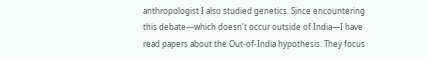anthropologist I also studied genetics. Since encountering this debate—which doesn't occur outside of India—I have read papers about the Out-of-India hypothesis. They focus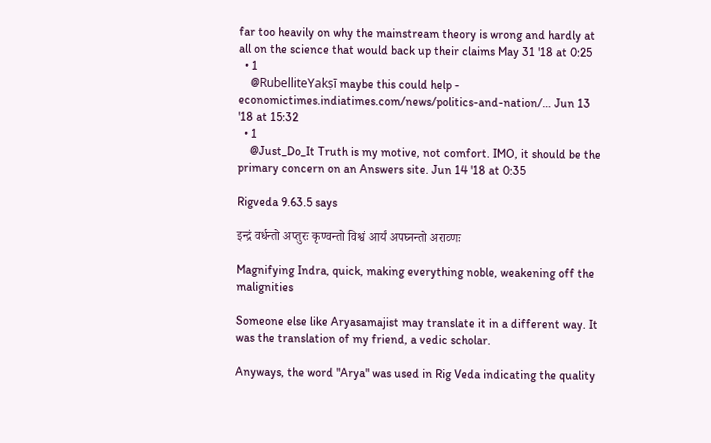far too heavily on why the mainstream theory is wrong and hardly at all on the science that would back up their claims May 31 '18 at 0:25
  • 1
    @RubelliteYakṣī maybe this could help - economictimes.indiatimes.com/news/politics-and-nation/… Jun 13 '18 at 15:32
  • 1
    @Just_Do_It Truth is my motive, not comfort. IMO, it should be the primary concern on an Answers site. Jun 14 '18 at 0:35

Rigveda 9.63.5 says

इन्द्रं वर्धन्तो अप्तुरः कृण्वन्तो विश्वं आर्यं अपघ्नन्तो अराव्णः

Magnifying Indra, quick, making everything noble, weakening off the malignities

Someone else like Aryasamajist may translate it in a different way. It was the translation of my friend, a vedic scholar.

Anyways, the word "Arya" was used in Rig Veda indicating the quality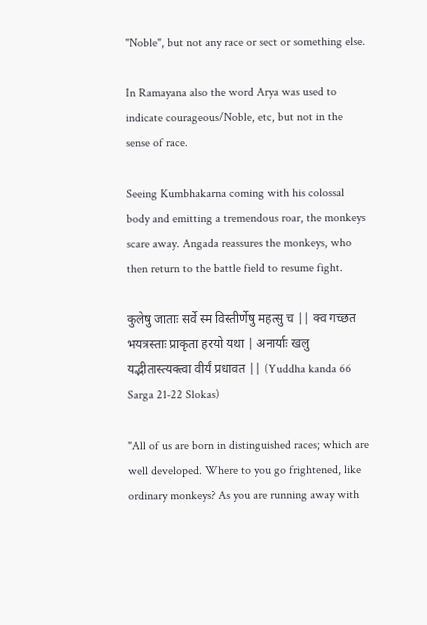"Noble", but not any race or sect or something else.

In Ramayana also the word Arya was used to indicate courageous/Noble, etc, but not in the sense of race.

Seeing Kumbhakarna coming with his colossal body and emitting a tremendous roar, the monkeys scare away. Angada reassures the monkeys, who then return to the battle field to resume fight.

कुलेषु जाताः सर्वे स्म विस्तीर्णेषु महत्सु च || क्व गच्छत भयत्रस्ताः प्राकृता हरयो यथा | अनार्याः खलु यद्भीतास्त्यक्त्वा वीर्यं प्रधावत || (Yuddha kanda 66 Sarga 21-22 Slokas)

"All of us are born in distinguished races; which are well developed. Where to you go frightened, like ordinary monkeys? As you are running away with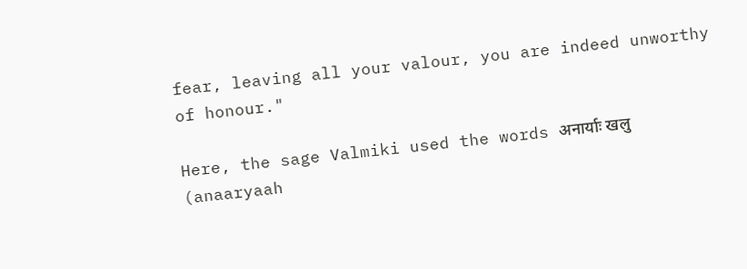fear, leaving all your valour, you are indeed unworthy of honour."

Here, the sage Valmiki used the words अनार्याः खलु (anaaryaah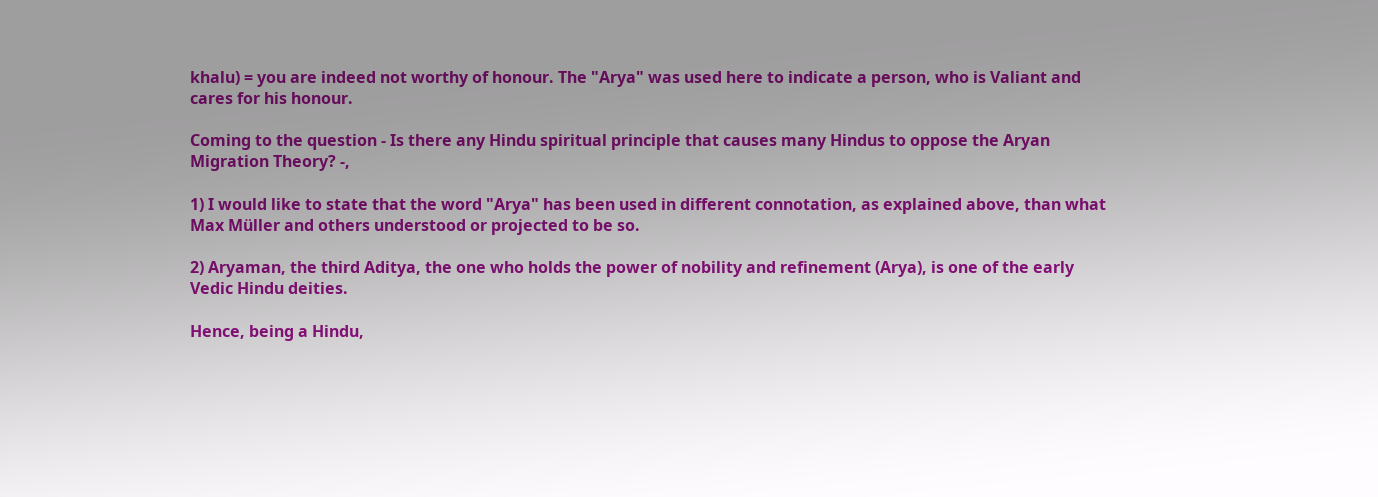khalu) = you are indeed not worthy of honour. The "Arya" was used here to indicate a person, who is Valiant and cares for his honour.

Coming to the question - Is there any Hindu spiritual principle that causes many Hindus to oppose the Aryan Migration Theory? -,

1) I would like to state that the word "Arya" has been used in different connotation, as explained above, than what Max Müller and others understood or projected to be so.

2) Aryaman, the third Aditya, the one who holds the power of nobility and refinement (Arya), is one of the early Vedic Hindu deities.

Hence, being a Hindu,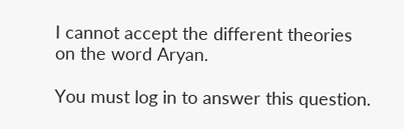I cannot accept the different theories on the word Aryan.

You must log in to answer this question.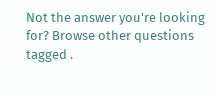Not the answer you're looking for? Browse other questions tagged .